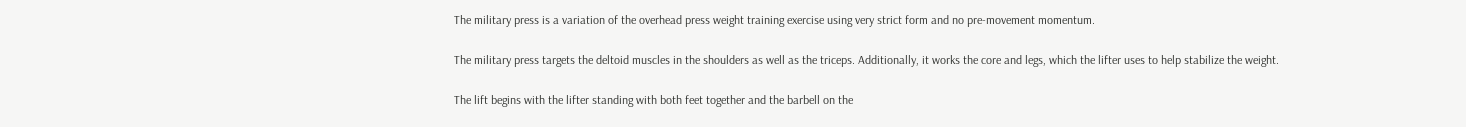The military press is a variation of the overhead press weight training exercise using very strict form and no pre-movement momentum.

The military press targets the deltoid muscles in the shoulders as well as the triceps. Additionally, it works the core and legs, which the lifter uses to help stabilize the weight.

The lift begins with the lifter standing with both feet together and the barbell on the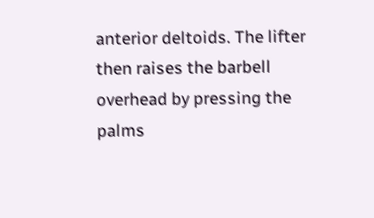anterior deltoids. The lifter then raises the barbell overhead by pressing the palms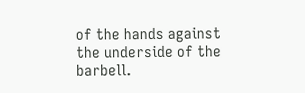of the hands against the underside of the barbell.